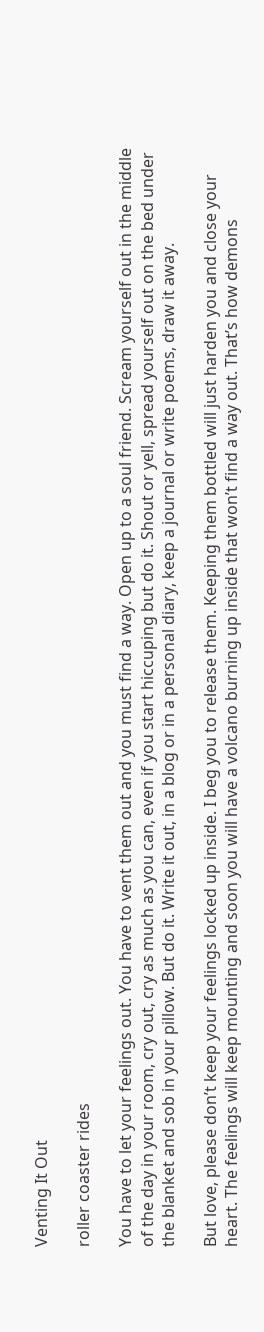Venting It Out

roller coaster rides

You have to let your feelings out. You have to vent them out and you must find a way. Open up to a soul friend. Scream yourself out in the middle of the day in your room, cry out, cry as much as you can, even if you start hiccuping but do it. Shout or yell, spread yourself out on the bed under the blanket and sob in your pillow. But do it. Write it out, in a blog or in a personal diary, keep a journal or write poems, draw it away.

But love, please don’t keep your feelings locked up inside. I beg you to release them. Keeping them bottled will just harden you and close your heart. The feelings will keep mounting and soon you will have a volcano burning up inside that won’t find a way out. That’s how demons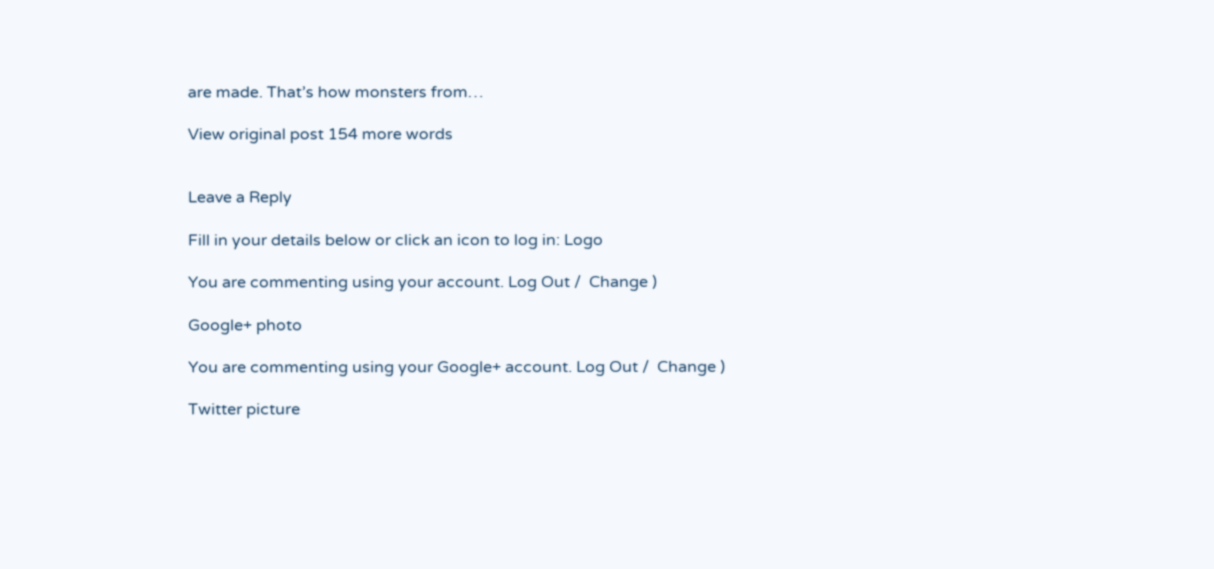are made. That’s how monsters from…

View original post 154 more words


Leave a Reply

Fill in your details below or click an icon to log in: Logo

You are commenting using your account. Log Out /  Change )

Google+ photo

You are commenting using your Google+ account. Log Out /  Change )

Twitter picture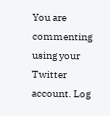You are commenting using your Twitter account. Log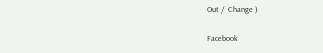Out /  Change )

Facebook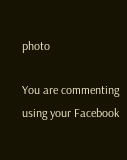photo

You are commenting using your Facebook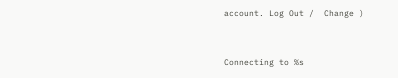account. Log Out /  Change )


Connecting to %s